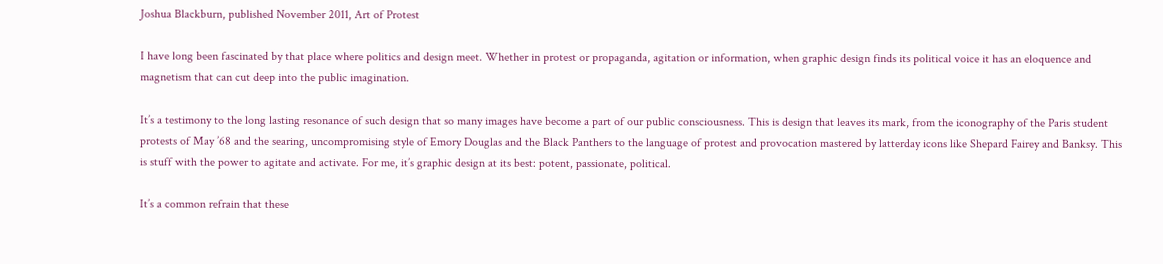Joshua Blackburn, published November 2011, Art of Protest

I have long been fascinated by that place where politics and design meet. Whether in protest or propaganda, agitation or information, when graphic design finds its political voice it has an eloquence and magnetism that can cut deep into the public imagination.

It’s a testimony to the long lasting resonance of such design that so many images have become a part of our public consciousness. This is design that leaves its mark, from the iconography of the Paris student protests of May ’68 and the searing, uncompromising style of Emory Douglas and the Black Panthers to the language of protest and provocation mastered by latterday icons like Shepard Fairey and Banksy. This is stuff with the power to agitate and activate. For me, it’s graphic design at its best: potent, passionate, political.

It’s a common refrain that these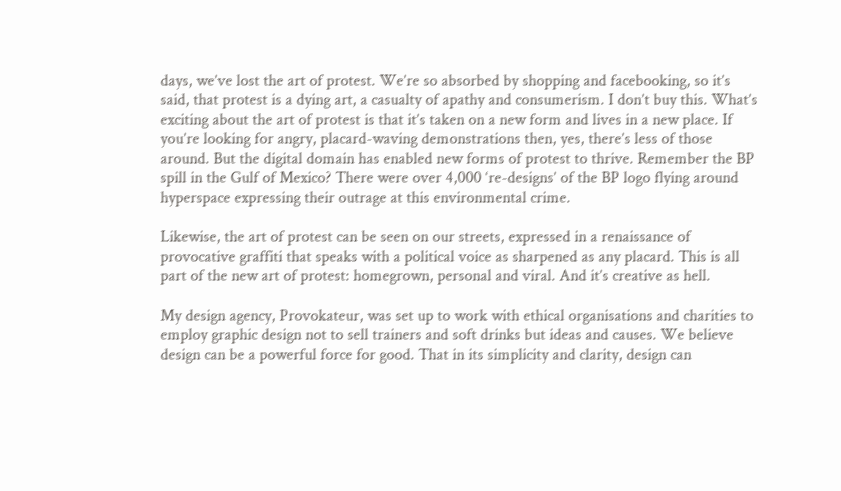days, we’ve lost the art of protest. We’re so absorbed by shopping and facebooking, so it’s said, that protest is a dying art, a casualty of apathy and consumerism. I don’t buy this. What’s exciting about the art of protest is that it’s taken on a new form and lives in a new place. If you’re looking for angry, placard-waving demonstrations then, yes, there’s less of those around. But the digital domain has enabled new forms of protest to thrive. Remember the BP spill in the Gulf of Mexico? There were over 4,000 ‘re-designs’ of the BP logo flying around hyperspace expressing their outrage at this environmental crime.

Likewise, the art of protest can be seen on our streets, expressed in a renaissance of provocative graffiti that speaks with a political voice as sharpened as any placard. This is all part of the new art of protest: homegrown, personal and viral. And it’s creative as hell.

My design agency, Provokateur, was set up to work with ethical organisations and charities to employ graphic design not to sell trainers and soft drinks but ideas and causes. We believe design can be a powerful force for good. That in its simplicity and clarity, design can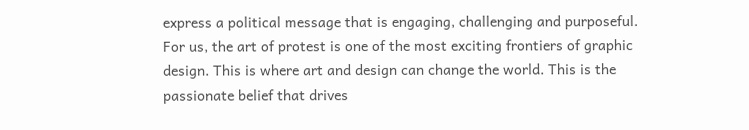express a political message that is engaging, challenging and purposeful. For us, the art of protest is one of the most exciting frontiers of graphic design. This is where art and design can change the world. This is the passionate belief that drives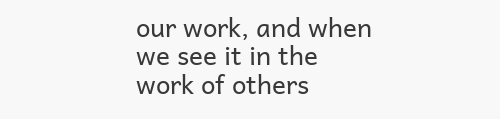our work, and when we see it in the work of others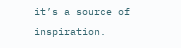it’s a source of inspiration.